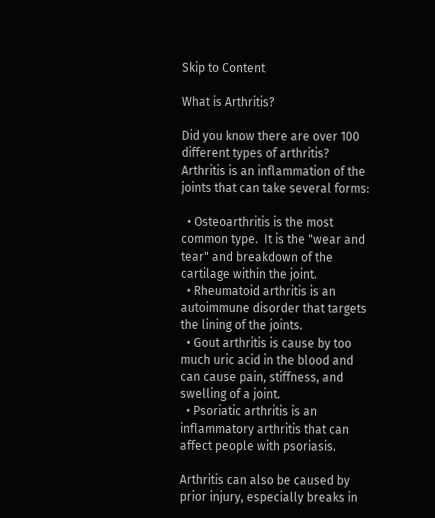Skip to Content

What is Arthritis?

Did you know there are over 100 different types of arthritis? Arthritis is an inflammation of the joints that can take several forms:

  • Osteoarthritis is the most common type.  It is the "wear and tear" and breakdown of the cartilage within the joint.
  • Rheumatoid arthritis is an autoimmune disorder that targets the lining of the joints.
  • Gout arthritis is cause by too much uric acid in the blood and can cause pain, stiffness, and swelling of a joint.
  • Psoriatic arthritis is an inflammatory arthritis that can affect people with psoriasis.

Arthritis can also be caused by prior injury, especially breaks in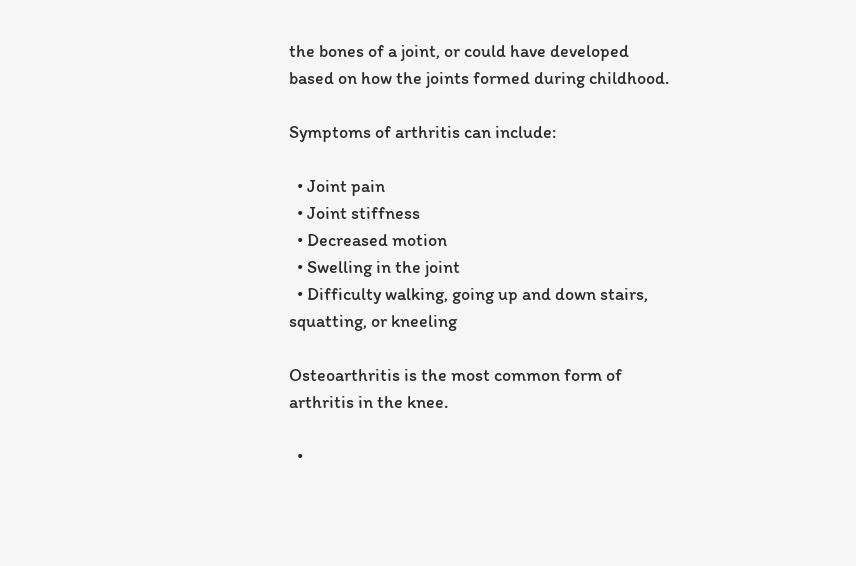the bones of a joint, or could have developed based on how the joints formed during childhood.

Symptoms of arthritis can include:

  • Joint pain
  • Joint stiffness
  • Decreased motion
  • Swelling in the joint
  • Difficulty walking, going up and down stairs, squatting, or kneeling

Osteoarthritis is the most common form of arthritis in the knee.

  •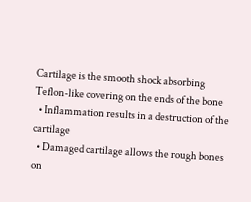Cartilage is the smooth shock absorbing Teflon-like covering on the ends of the bone
  • Inflammation results in a destruction of the cartilage
  • Damaged cartilage allows the rough bones on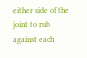either side of the joint to rub against each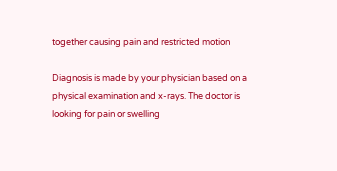together causing pain and restricted motion

Diagnosis is made by your physician based on a physical examination and x-rays. The doctor is looking for pain or swelling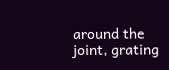around the joint, grating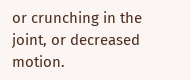or crunching in the joint, or decreased motion.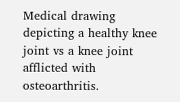Medical drawing depicting a healthy knee joint vs a knee joint afflicted with osteoarthritis.